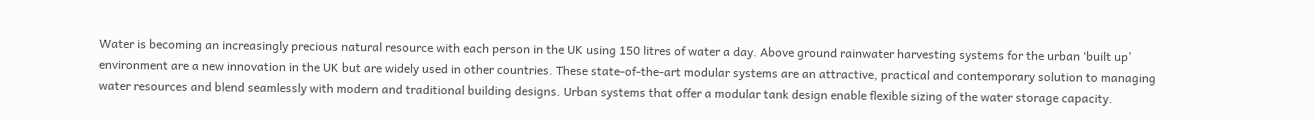Water is becoming an increasingly precious natural resource with each person in the UK using 150 litres of water a day. Above ground rainwater harvesting systems for the urban ‘built up’ environment are a new innovation in the UK but are widely used in other countries. These state-of-the-art modular systems are an attractive, practical and contemporary solution to managing water resources and blend seamlessly with modern and traditional building designs. Urban systems that offer a modular tank design enable flexible sizing of the water storage capacity.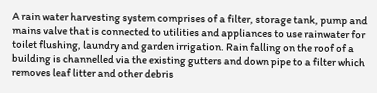A rain water harvesting system comprises of a filter, storage tank, pump and mains valve that is connected to utilities and appliances to use rainwater for toilet flushing, laundry and garden irrigation. Rain falling on the roof of a building is channelled via the existing gutters and down pipe to a filter which removes leaf litter and other debris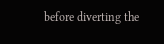before diverting the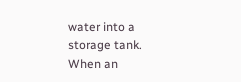water into a storage tank. When an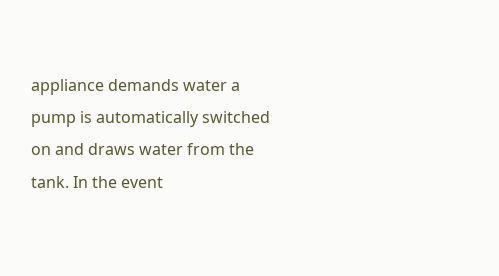appliance demands water a pump is automatically switched on and draws water from the tank. In the event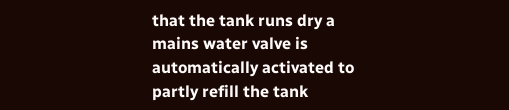that the tank runs dry a mains water valve is automatically activated to partly refill the tank